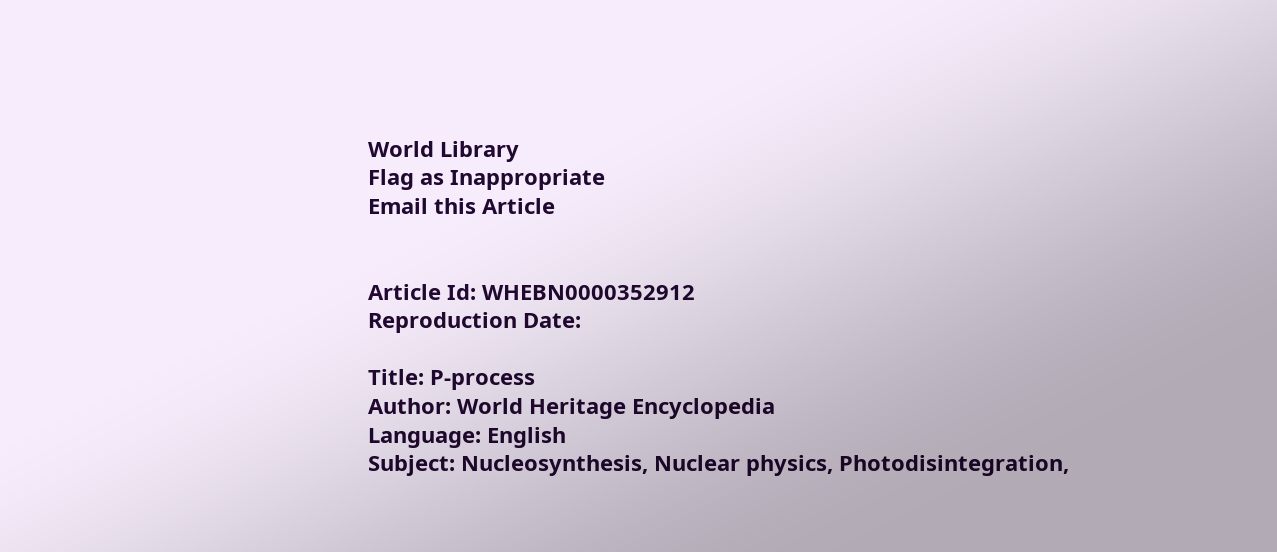World Library
Flag as Inappropriate
Email this Article


Article Id: WHEBN0000352912
Reproduction Date:

Title: P-process
Author: World Heritage Encyclopedia
Language: English
Subject: Nucleosynthesis, Nuclear physics, Photodisintegration,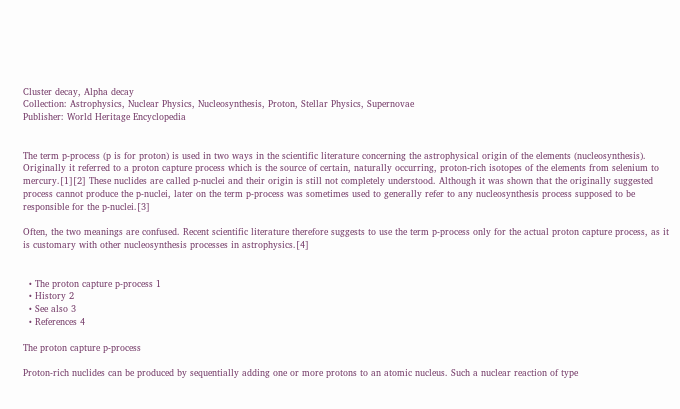Cluster decay, Alpha decay
Collection: Astrophysics, Nuclear Physics, Nucleosynthesis, Proton, Stellar Physics, Supernovae
Publisher: World Heritage Encyclopedia


The term p-process (p is for proton) is used in two ways in the scientific literature concerning the astrophysical origin of the elements (nucleosynthesis). Originally it referred to a proton capture process which is the source of certain, naturally occurring, proton-rich isotopes of the elements from selenium to mercury.[1][2] These nuclides are called p-nuclei and their origin is still not completely understood. Although it was shown that the originally suggested process cannot produce the p-nuclei, later on the term p-process was sometimes used to generally refer to any nucleosynthesis process supposed to be responsible for the p-nuclei.[3]

Often, the two meanings are confused. Recent scientific literature therefore suggests to use the term p-process only for the actual proton capture process, as it is customary with other nucleosynthesis processes in astrophysics.[4]


  • The proton capture p-process 1
  • History 2
  • See also 3
  • References 4

The proton capture p-process

Proton-rich nuclides can be produced by sequentially adding one or more protons to an atomic nucleus. Such a nuclear reaction of type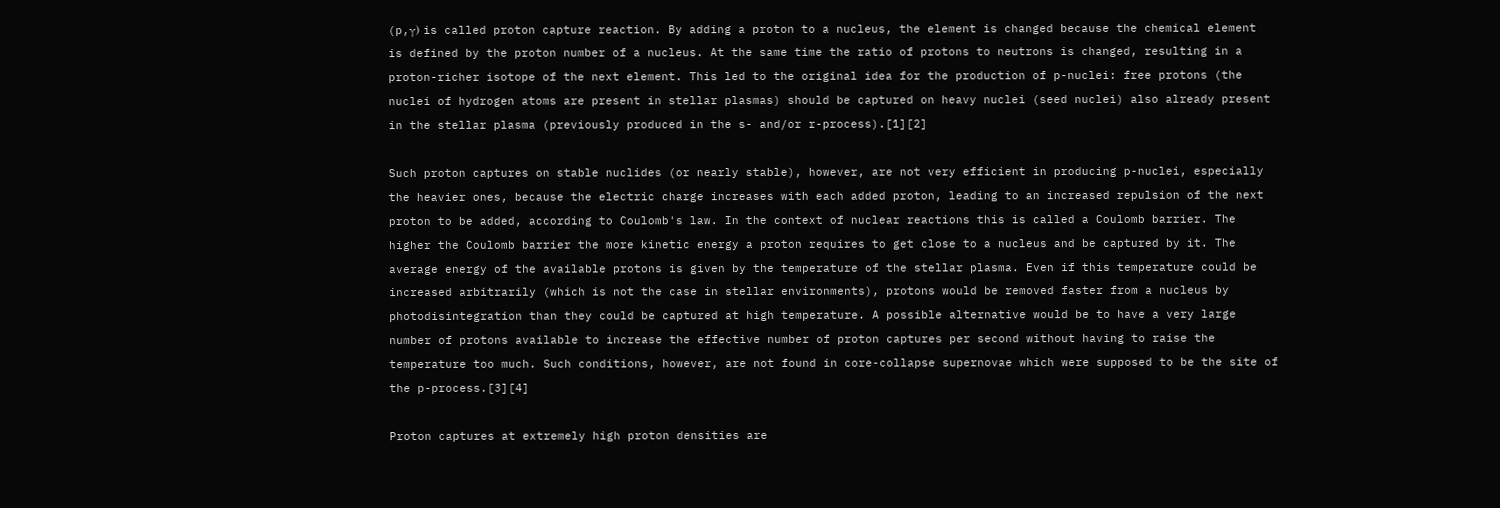(p,γ) is called proton capture reaction. By adding a proton to a nucleus, the element is changed because the chemical element is defined by the proton number of a nucleus. At the same time the ratio of protons to neutrons is changed, resulting in a proton-richer isotope of the next element. This led to the original idea for the production of p-nuclei: free protons (the nuclei of hydrogen atoms are present in stellar plasmas) should be captured on heavy nuclei (seed nuclei) also already present in the stellar plasma (previously produced in the s- and/or r-process).[1][2]

Such proton captures on stable nuclides (or nearly stable), however, are not very efficient in producing p-nuclei, especially the heavier ones, because the electric charge increases with each added proton, leading to an increased repulsion of the next proton to be added, according to Coulomb's law. In the context of nuclear reactions this is called a Coulomb barrier. The higher the Coulomb barrier the more kinetic energy a proton requires to get close to a nucleus and be captured by it. The average energy of the available protons is given by the temperature of the stellar plasma. Even if this temperature could be increased arbitrarily (which is not the case in stellar environments), protons would be removed faster from a nucleus by photodisintegration than they could be captured at high temperature. A possible alternative would be to have a very large number of protons available to increase the effective number of proton captures per second without having to raise the temperature too much. Such conditions, however, are not found in core-collapse supernovae which were supposed to be the site of the p-process.[3][4]

Proton captures at extremely high proton densities are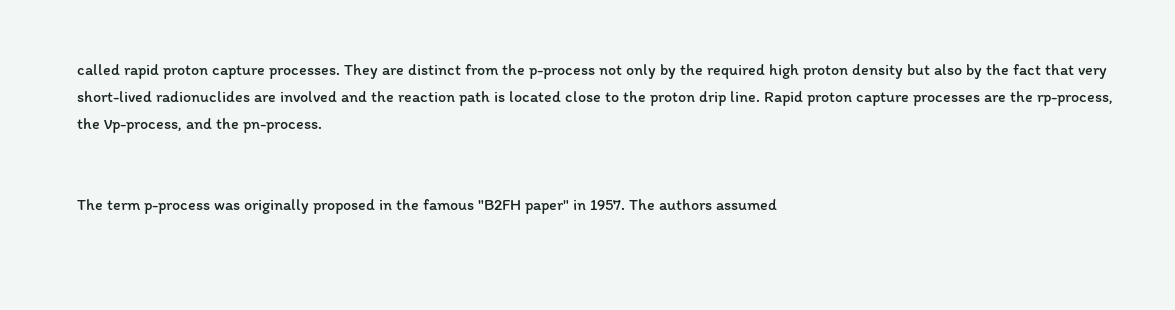called rapid proton capture processes. They are distinct from the p-process not only by the required high proton density but also by the fact that very short-lived radionuclides are involved and the reaction path is located close to the proton drip line. Rapid proton capture processes are the rp-process, the νp-process, and the pn-process.


The term p-process was originally proposed in the famous "B2FH paper" in 1957. The authors assumed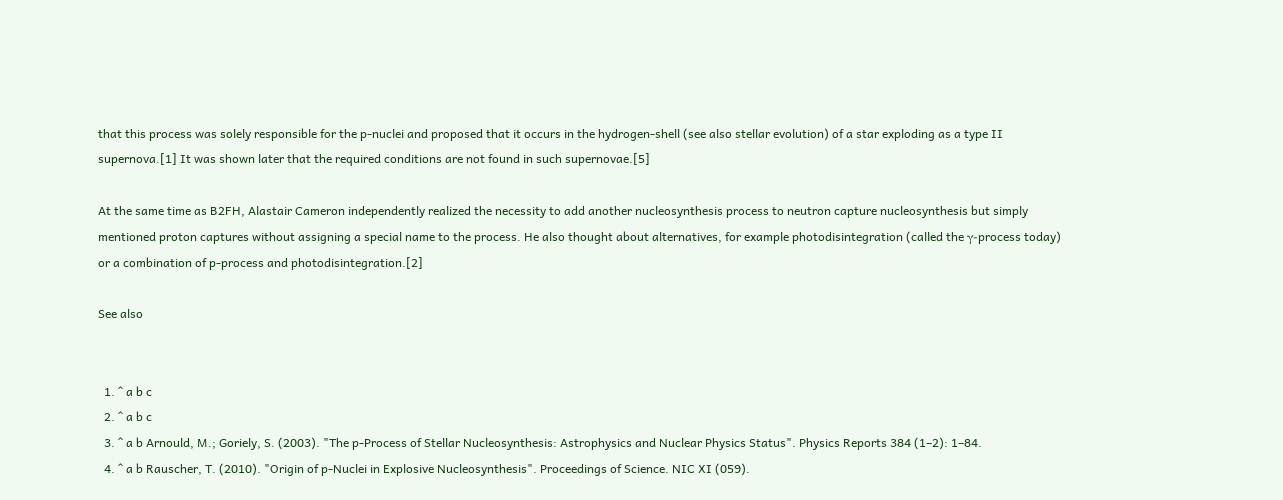that this process was solely responsible for the p-nuclei and proposed that it occurs in the hydrogen-shell (see also stellar evolution) of a star exploding as a type II supernova.[1] It was shown later that the required conditions are not found in such supernovae.[5]

At the same time as B2FH, Alastair Cameron independently realized the necessity to add another nucleosynthesis process to neutron capture nucleosynthesis but simply mentioned proton captures without assigning a special name to the process. He also thought about alternatives, for example photodisintegration (called the γ-process today) or a combination of p-process and photodisintegration.[2]

See also


  1. ^ a b c
  2. ^ a b c
  3. ^ a b Arnould, M.; Goriely, S. (2003). "The p-Process of Stellar Nucleosynthesis: Astrophysics and Nuclear Physics Status". Physics Reports 384 (1–2): 1–84.
  4. ^ a b Rauscher, T. (2010). "Origin of p-Nuclei in Explosive Nucleosynthesis". Proceedings of Science. NIC XI (059).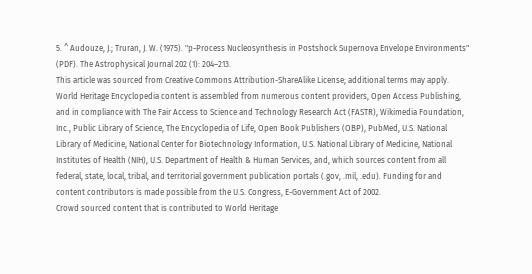5. ^ Audouze, J.; Truran, J. W. (1975). "p-Process Nucleosynthesis in Postshock Supernova Envelope Environments" (PDF). The Astrophysical Journal 202 (1): 204–213.
This article was sourced from Creative Commons Attribution-ShareAlike License; additional terms may apply. World Heritage Encyclopedia content is assembled from numerous content providers, Open Access Publishing, and in compliance with The Fair Access to Science and Technology Research Act (FASTR), Wikimedia Foundation, Inc., Public Library of Science, The Encyclopedia of Life, Open Book Publishers (OBP), PubMed, U.S. National Library of Medicine, National Center for Biotechnology Information, U.S. National Library of Medicine, National Institutes of Health (NIH), U.S. Department of Health & Human Services, and, which sources content from all federal, state, local, tribal, and territorial government publication portals (.gov, .mil, .edu). Funding for and content contributors is made possible from the U.S. Congress, E-Government Act of 2002.
Crowd sourced content that is contributed to World Heritage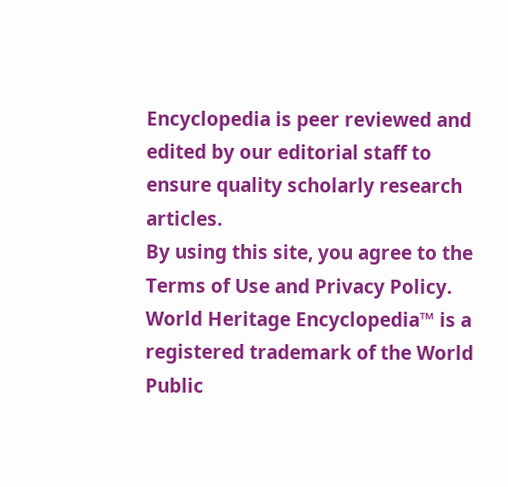Encyclopedia is peer reviewed and edited by our editorial staff to ensure quality scholarly research articles.
By using this site, you agree to the Terms of Use and Privacy Policy. World Heritage Encyclopedia™ is a registered trademark of the World Public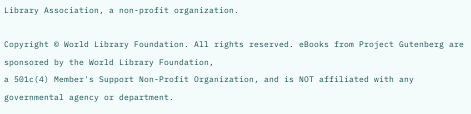Library Association, a non-profit organization.

Copyright © World Library Foundation. All rights reserved. eBooks from Project Gutenberg are sponsored by the World Library Foundation,
a 501c(4) Member's Support Non-Profit Organization, and is NOT affiliated with any governmental agency or department.